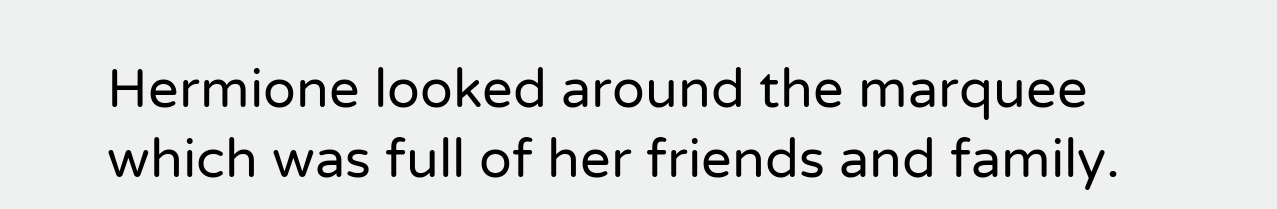Hermione looked around the marquee which was full of her friends and family.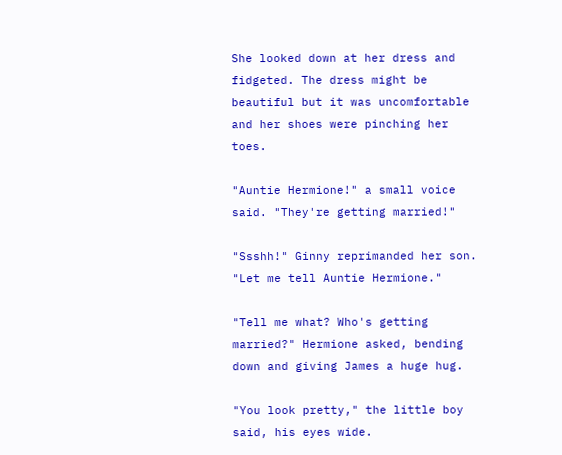She looked down at her dress and fidgeted. The dress might be beautiful but it was uncomfortable and her shoes were pinching her toes.

"Auntie Hermione!" a small voice said. "They're getting married!"

"Ssshh!" Ginny reprimanded her son. "Let me tell Auntie Hermione."

"Tell me what? Who's getting married?" Hermione asked, bending down and giving James a huge hug.

"You look pretty," the little boy said, his eyes wide.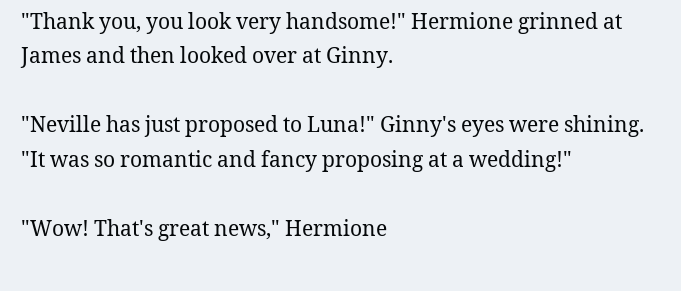"Thank you, you look very handsome!" Hermione grinned at James and then looked over at Ginny.

"Neville has just proposed to Luna!" Ginny's eyes were shining. "It was so romantic and fancy proposing at a wedding!"

"Wow! That's great news," Hermione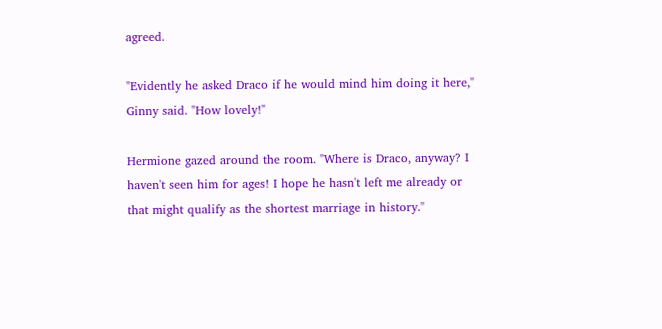agreed.

"Evidently he asked Draco if he would mind him doing it here," Ginny said. "How lovely!"

Hermione gazed around the room. "Where is Draco, anyway? I haven't seen him for ages! I hope he hasn't left me already or that might qualify as the shortest marriage in history."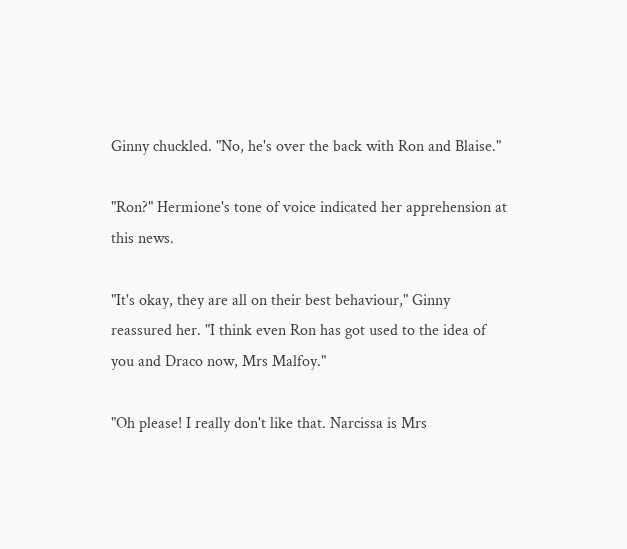Ginny chuckled. "No, he's over the back with Ron and Blaise."

"Ron?" Hermione's tone of voice indicated her apprehension at this news.

"It's okay, they are all on their best behaviour," Ginny reassured her. "I think even Ron has got used to the idea of you and Draco now, Mrs Malfoy."

"Oh please! I really don't like that. Narcissa is Mrs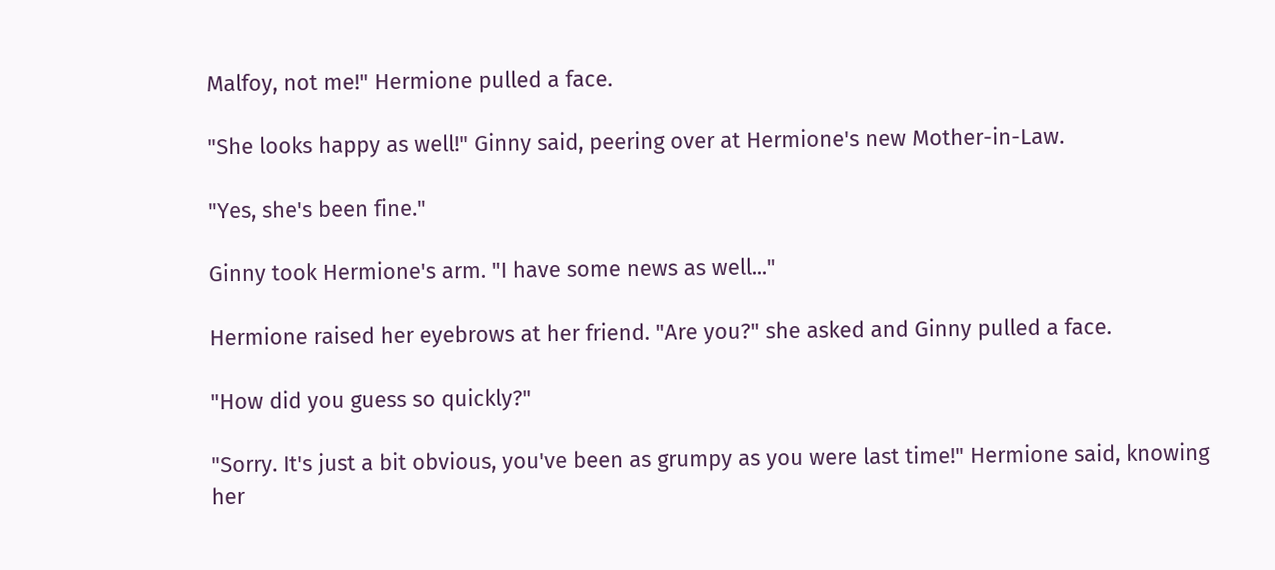Malfoy, not me!" Hermione pulled a face.

"She looks happy as well!" Ginny said, peering over at Hermione's new Mother-in-Law.

"Yes, she's been fine."

Ginny took Hermione's arm. "I have some news as well..."

Hermione raised her eyebrows at her friend. "Are you?" she asked and Ginny pulled a face.

"How did you guess so quickly?"

"Sorry. It's just a bit obvious, you've been as grumpy as you were last time!" Hermione said, knowing her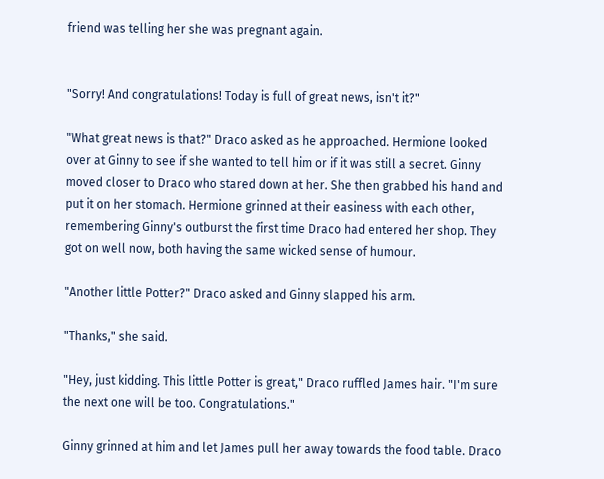friend was telling her she was pregnant again.


"Sorry! And congratulations! Today is full of great news, isn't it?"

"What great news is that?" Draco asked as he approached. Hermione looked over at Ginny to see if she wanted to tell him or if it was still a secret. Ginny moved closer to Draco who stared down at her. She then grabbed his hand and put it on her stomach. Hermione grinned at their easiness with each other, remembering Ginny's outburst the first time Draco had entered her shop. They got on well now, both having the same wicked sense of humour.

"Another little Potter?" Draco asked and Ginny slapped his arm.

"Thanks," she said.

"Hey, just kidding. This little Potter is great," Draco ruffled James hair. "I'm sure the next one will be too. Congratulations."

Ginny grinned at him and let James pull her away towards the food table. Draco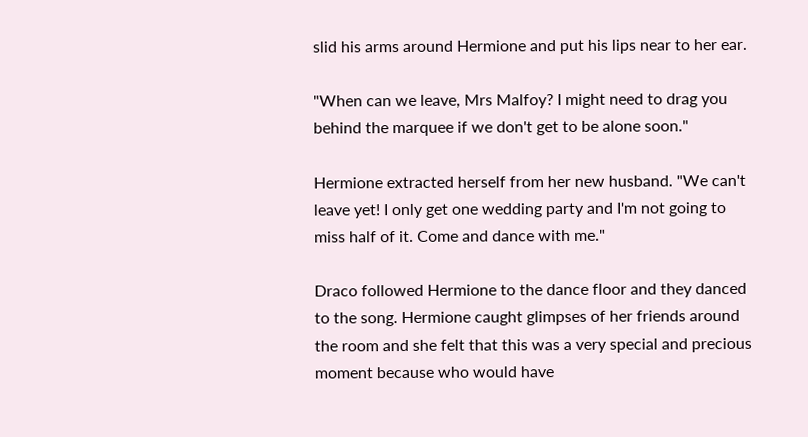slid his arms around Hermione and put his lips near to her ear.

"When can we leave, Mrs Malfoy? I might need to drag you behind the marquee if we don't get to be alone soon."

Hermione extracted herself from her new husband. "We can't leave yet! I only get one wedding party and I'm not going to miss half of it. Come and dance with me."

Draco followed Hermione to the dance floor and they danced to the song. Hermione caught glimpses of her friends around the room and she felt that this was a very special and precious moment because who would have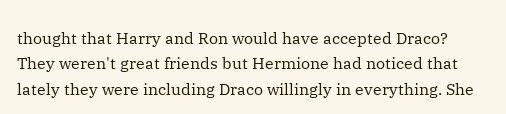thought that Harry and Ron would have accepted Draco? They weren't great friends but Hermione had noticed that lately they were including Draco willingly in everything. She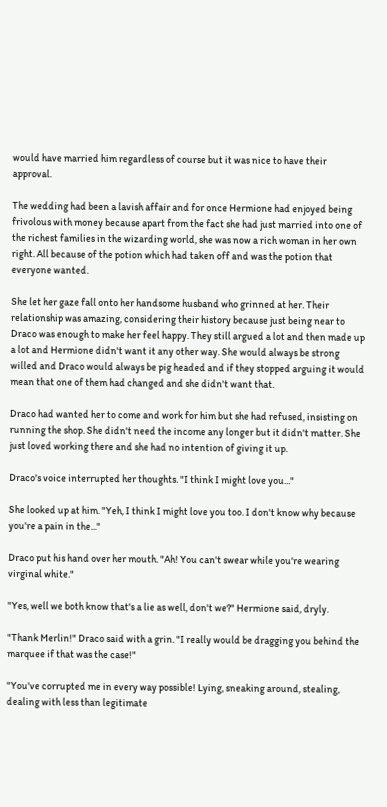would have married him regardless of course but it was nice to have their approval.

The wedding had been a lavish affair and for once Hermione had enjoyed being frivolous with money because apart from the fact she had just married into one of the richest families in the wizarding world, she was now a rich woman in her own right. All because of the potion which had taken off and was the potion that everyone wanted.

She let her gaze fall onto her handsome husband who grinned at her. Their relationship was amazing, considering their history because just being near to Draco was enough to make her feel happy. They still argued a lot and then made up a lot and Hermione didn't want it any other way. She would always be strong willed and Draco would always be pig headed and if they stopped arguing it would mean that one of them had changed and she didn't want that.

Draco had wanted her to come and work for him but she had refused, insisting on running the shop. She didn't need the income any longer but it didn't matter. She just loved working there and she had no intention of giving it up.

Draco's voice interrupted her thoughts. "I think I might love you..."

She looked up at him. "Yeh, I think I might love you too. I don't know why because you're a pain in the..."

Draco put his hand over her mouth. "Ah! You can't swear while you're wearing virginal white."

"Yes, well we both know that's a lie as well, don't we?" Hermione said, dryly.

"Thank Merlin!" Draco said with a grin. "I really would be dragging you behind the marquee if that was the case!"

"You've corrupted me in every way possible! Lying, sneaking around, stealing, dealing with less than legitimate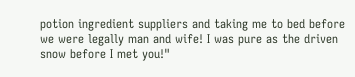potion ingredient suppliers and taking me to bed before we were legally man and wife! I was pure as the driven snow before I met you!"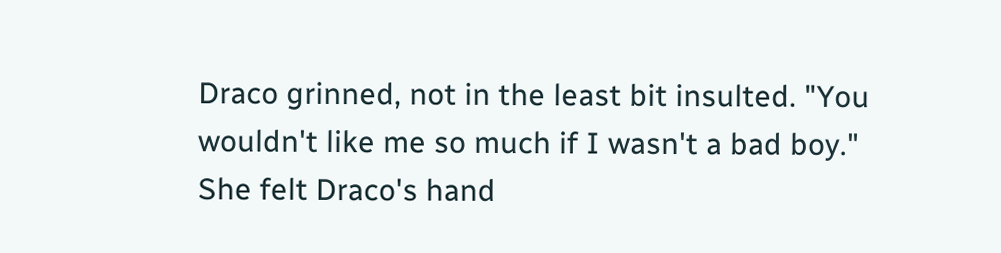Draco grinned, not in the least bit insulted. "You wouldn't like me so much if I wasn't a bad boy." She felt Draco's hand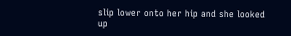slip lower onto her hip and she looked up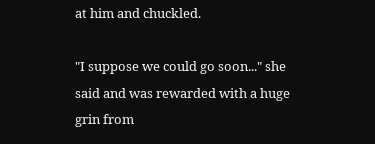at him and chuckled.

"I suppose we could go soon..." she said and was rewarded with a huge grin from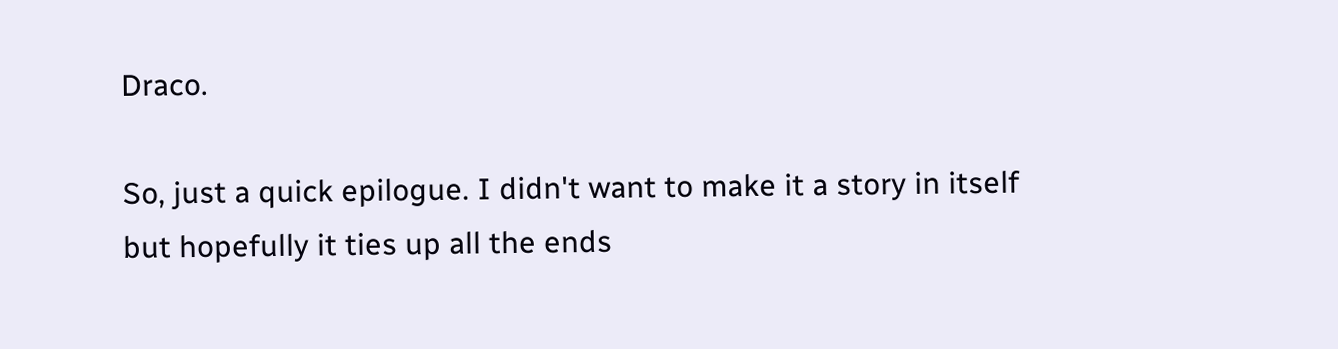Draco.

So, just a quick epilogue. I didn't want to make it a story in itself but hopefully it ties up all the ends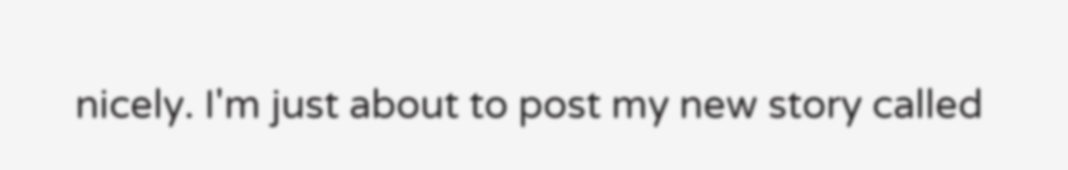nicely. I'm just about to post my new story called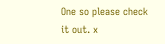One so please check it out. x